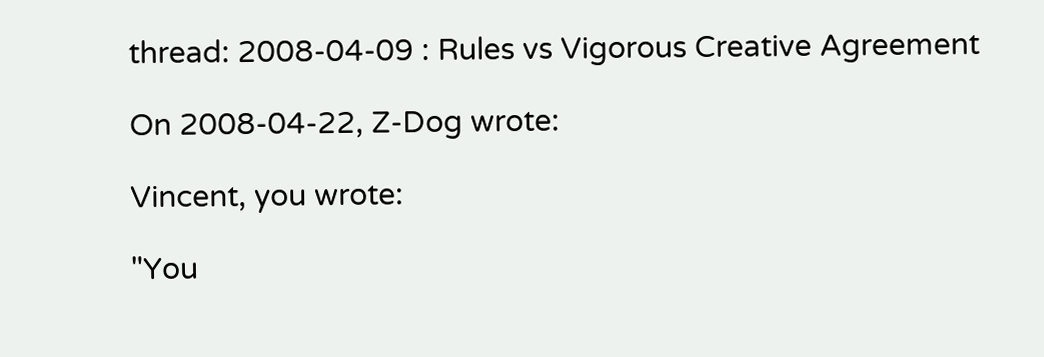thread: 2008-04-09 : Rules vs Vigorous Creative Agreement

On 2008-04-22, Z-Dog wrote:

Vincent, you wrote:

"You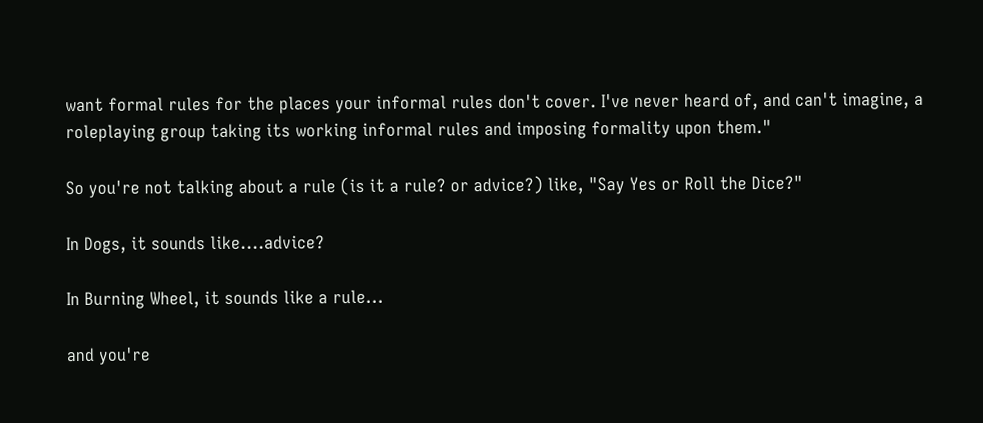want formal rules for the places your informal rules don't cover. I've never heard of, and can't imagine, a roleplaying group taking its working informal rules and imposing formality upon them."

So you're not talking about a rule (is it a rule? or advice?) like, "Say Yes or Roll the Dice?"

In Dogs, it sounds like....advice?

In Burning Wheel, it sounds like a rule...

and you're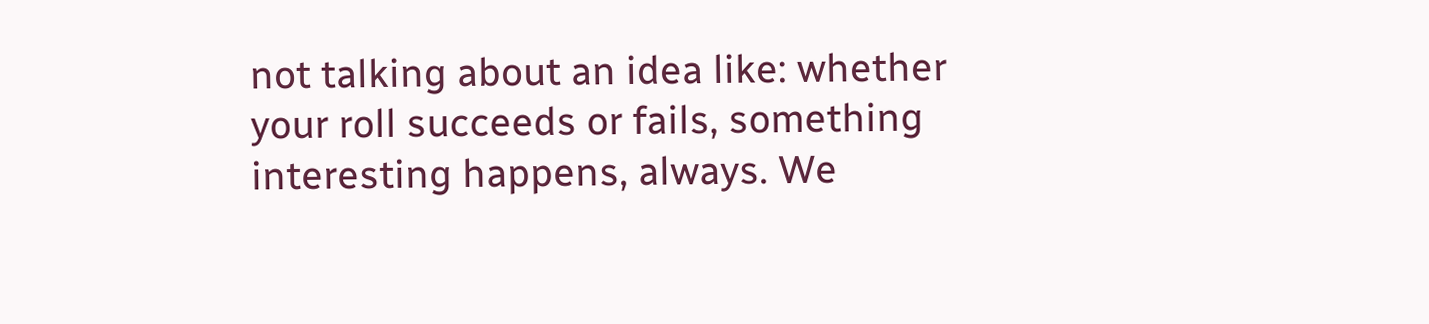not talking about an idea like: whether your roll succeeds or fails, something interesting happens, always. We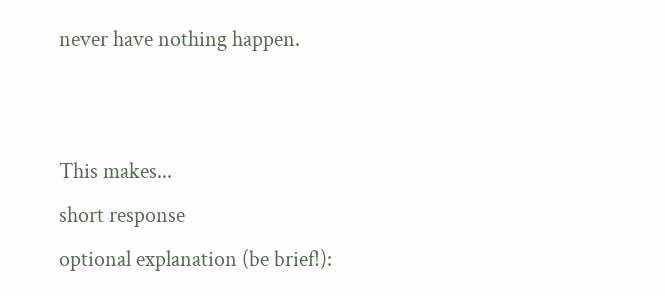never have nothing happen.


This makes...
short response
optional explanation (be brief!):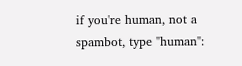if you're human, not a spambot, type "human":